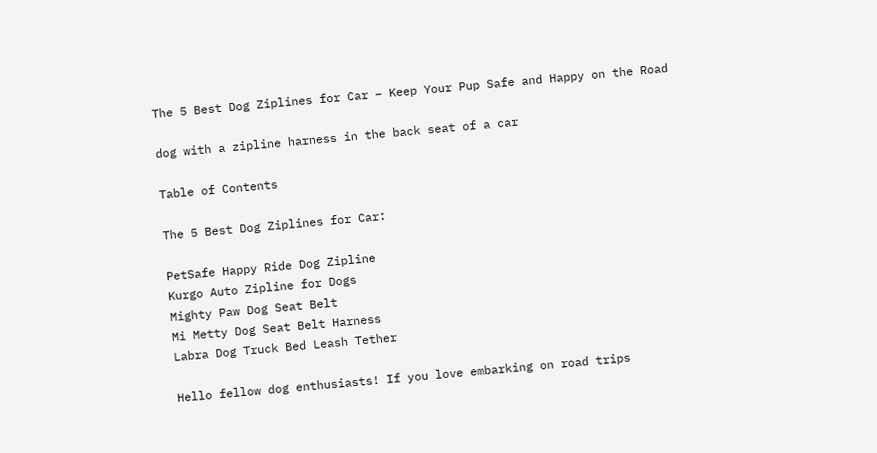The 5 Best Dog Ziplines for Car – Keep Your Pup Safe and Happy on the Road

dog with a zipline harness in the back seat of a car

Table of Contents

The 5 Best Dog Ziplines for Car:

PetSafe Happy Ride Dog Zipline
Kurgo Auto Zipline for Dogs
Mighty Paw Dog Seat Belt
Mi Metty Dog Seat Belt Harness
Labra Dog Truck Bed Leash Tether

Hello fellow dog enthusiasts! If you love embarking on road trips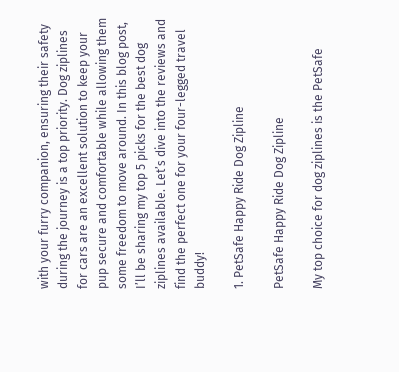with your furry companion, ensuring their safety during the journey is a top priority. Dog ziplines for cars are an excellent solution to keep your pup secure and comfortable while allowing them some freedom to move around. In this blog post, I’ll be sharing my top 5 picks for the best dog ziplines available. Let’s dive into the reviews and find the perfect one for your four-legged travel buddy!

1. PetSafe Happy Ride Dog Zipline

PetSafe Happy Ride Dog Zipline

My top choice for dog ziplines is the PetSafe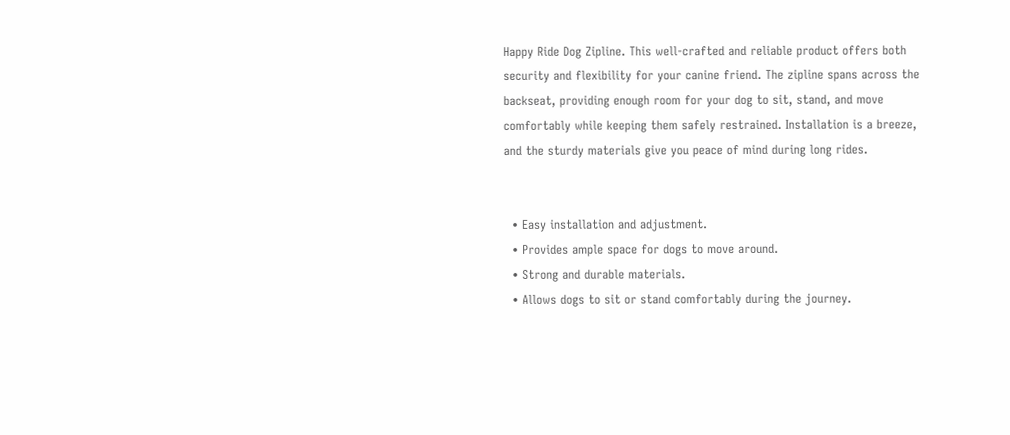Happy Ride Dog Zipline. This well-crafted and reliable product offers both security and flexibility for your canine friend. The zipline spans across the backseat, providing enough room for your dog to sit, stand, and move comfortably while keeping them safely restrained. Installation is a breeze, and the sturdy materials give you peace of mind during long rides.


  • Easy installation and adjustment.
  • Provides ample space for dogs to move around.
  • Strong and durable materials.
  • Allows dogs to sit or stand comfortably during the journey.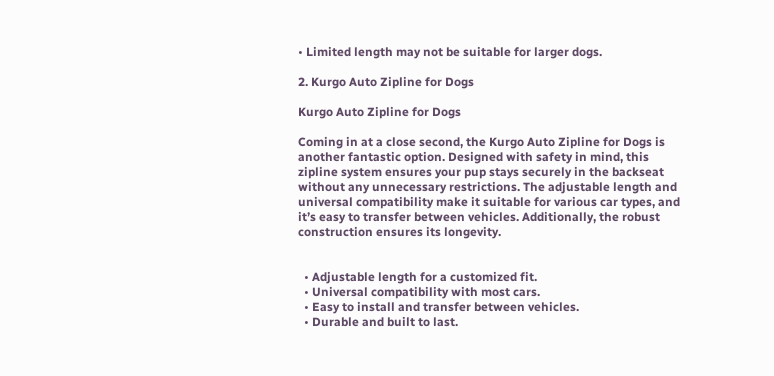• Limited length may not be suitable for larger dogs.

2. Kurgo Auto Zipline for Dogs

Kurgo Auto Zipline for Dogs

Coming in at a close second, the Kurgo Auto Zipline for Dogs is another fantastic option. Designed with safety in mind, this zipline system ensures your pup stays securely in the backseat without any unnecessary restrictions. The adjustable length and universal compatibility make it suitable for various car types, and it’s easy to transfer between vehicles. Additionally, the robust construction ensures its longevity.


  • Adjustable length for a customized fit.
  • Universal compatibility with most cars.
  • Easy to install and transfer between vehicles.
  • Durable and built to last.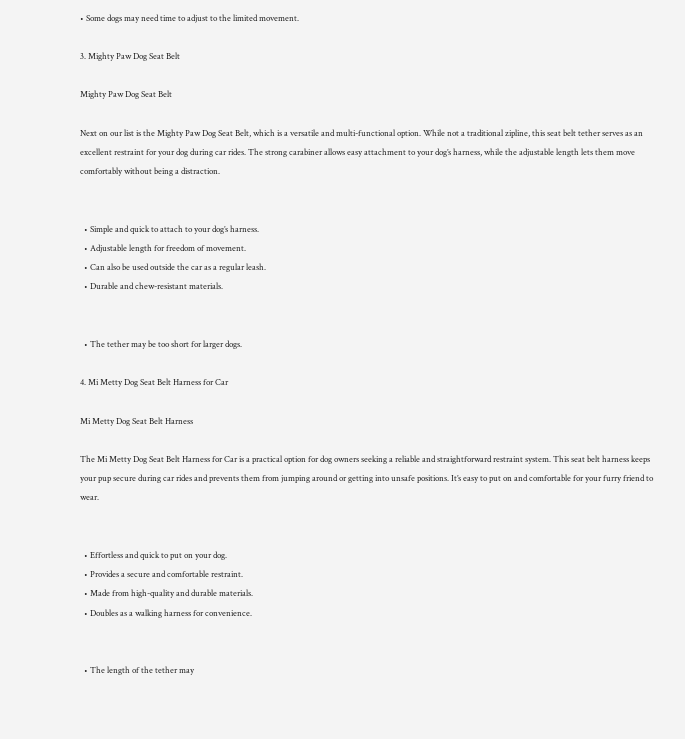• Some dogs may need time to adjust to the limited movement.

3. Mighty Paw Dog Seat Belt

Mighty Paw Dog Seat Belt

Next on our list is the Mighty Paw Dog Seat Belt, which is a versatile and multi-functional option. While not a traditional zipline, this seat belt tether serves as an excellent restraint for your dog during car rides. The strong carabiner allows easy attachment to your dog’s harness, while the adjustable length lets them move comfortably without being a distraction.


  • Simple and quick to attach to your dog’s harness.
  • Adjustable length for freedom of movement.
  • Can also be used outside the car as a regular leash.
  • Durable and chew-resistant materials.


  • The tether may be too short for larger dogs.

4. Mi Metty Dog Seat Belt Harness for Car

Mi Metty Dog Seat Belt Harness

The Mi Metty Dog Seat Belt Harness for Car is a practical option for dog owners seeking a reliable and straightforward restraint system. This seat belt harness keeps your pup secure during car rides and prevents them from jumping around or getting into unsafe positions. It’s easy to put on and comfortable for your furry friend to wear.


  • Effortless and quick to put on your dog.
  • Provides a secure and comfortable restraint.
  • Made from high-quality and durable materials.
  • Doubles as a walking harness for convenience.


  • The length of the tether may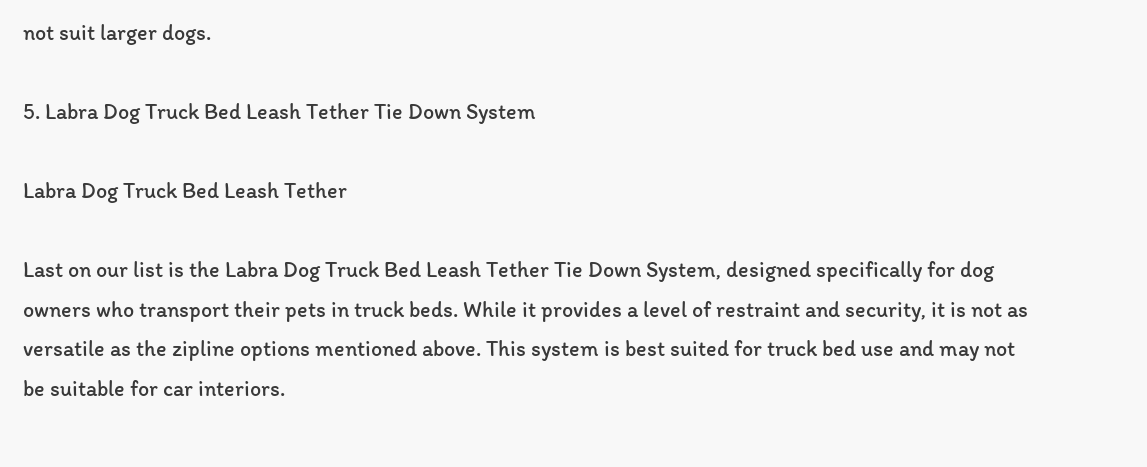not suit larger dogs.

5. Labra Dog Truck Bed Leash Tether Tie Down System

Labra Dog Truck Bed Leash Tether

Last on our list is the Labra Dog Truck Bed Leash Tether Tie Down System, designed specifically for dog owners who transport their pets in truck beds. While it provides a level of restraint and security, it is not as versatile as the zipline options mentioned above. This system is best suited for truck bed use and may not be suitable for car interiors.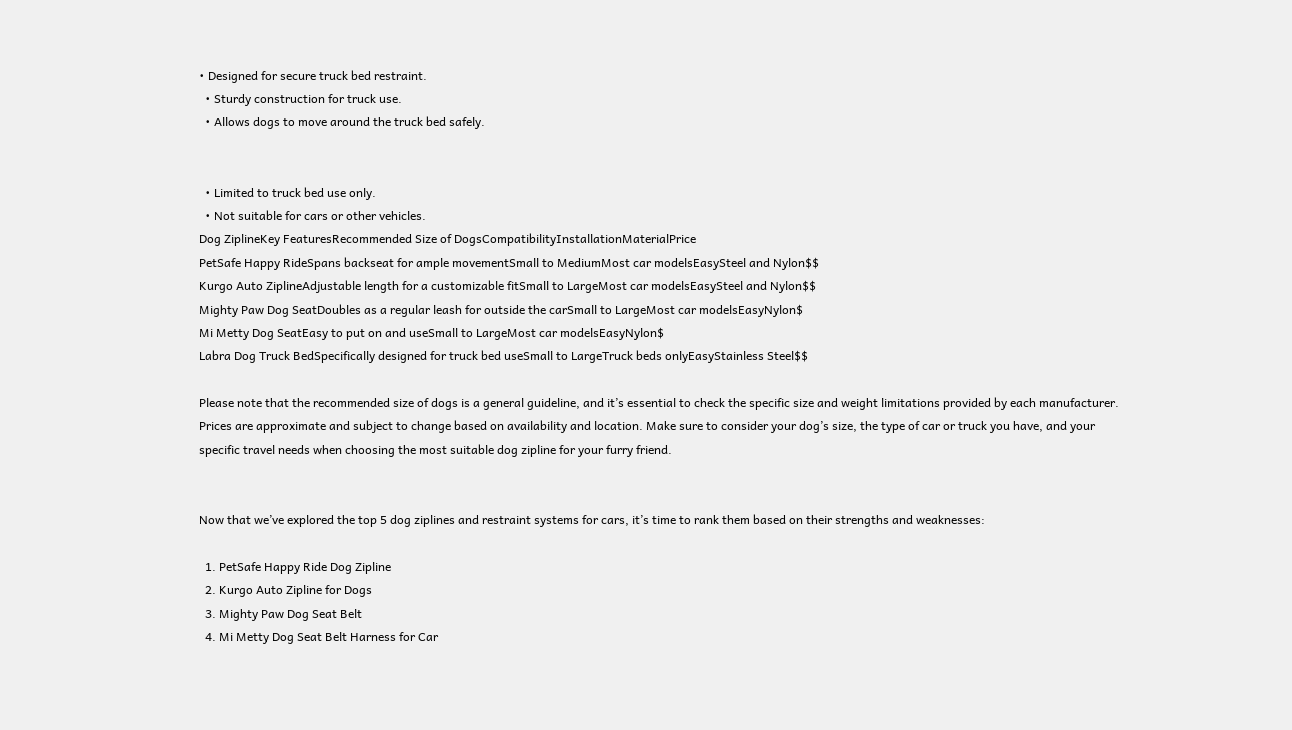• Designed for secure truck bed restraint.
  • Sturdy construction for truck use.
  • Allows dogs to move around the truck bed safely.


  • Limited to truck bed use only.
  • Not suitable for cars or other vehicles.
Dog ZiplineKey FeaturesRecommended Size of DogsCompatibilityInstallationMaterialPrice
PetSafe Happy RideSpans backseat for ample movementSmall to MediumMost car modelsEasySteel and Nylon$$
Kurgo Auto ZiplineAdjustable length for a customizable fitSmall to LargeMost car modelsEasySteel and Nylon$$
Mighty Paw Dog SeatDoubles as a regular leash for outside the carSmall to LargeMost car modelsEasyNylon$
Mi Metty Dog SeatEasy to put on and useSmall to LargeMost car modelsEasyNylon$
Labra Dog Truck BedSpecifically designed for truck bed useSmall to LargeTruck beds onlyEasyStainless Steel$$

Please note that the recommended size of dogs is a general guideline, and it’s essential to check the specific size and weight limitations provided by each manufacturer. Prices are approximate and subject to change based on availability and location. Make sure to consider your dog’s size, the type of car or truck you have, and your specific travel needs when choosing the most suitable dog zipline for your furry friend.


Now that we’ve explored the top 5 dog ziplines and restraint systems for cars, it’s time to rank them based on their strengths and weaknesses:

  1. PetSafe Happy Ride Dog Zipline
  2. Kurgo Auto Zipline for Dogs
  3. Mighty Paw Dog Seat Belt
  4. Mi Metty Dog Seat Belt Harness for Car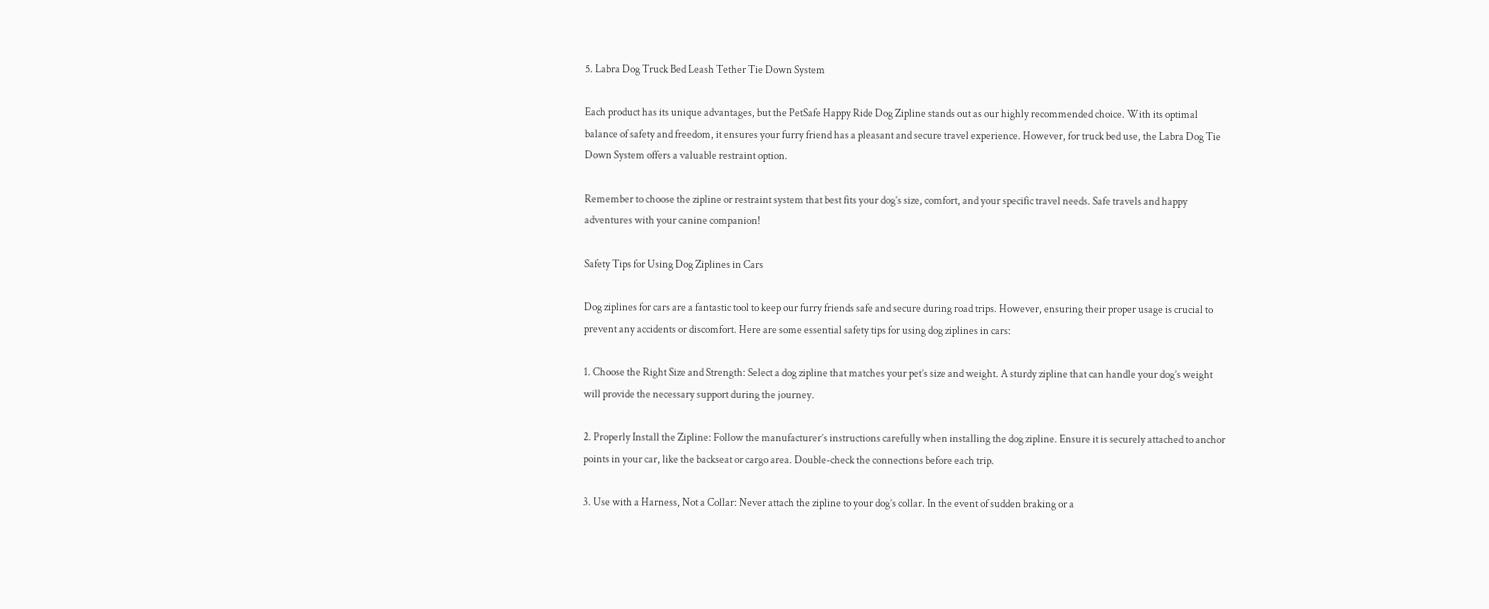5. Labra Dog Truck Bed Leash Tether Tie Down System

Each product has its unique advantages, but the PetSafe Happy Ride Dog Zipline stands out as our highly recommended choice. With its optimal balance of safety and freedom, it ensures your furry friend has a pleasant and secure travel experience. However, for truck bed use, the Labra Dog Tie Down System offers a valuable restraint option.

Remember to choose the zipline or restraint system that best fits your dog’s size, comfort, and your specific travel needs. Safe travels and happy adventures with your canine companion!

Safety Tips for Using Dog Ziplines in Cars

Dog ziplines for cars are a fantastic tool to keep our furry friends safe and secure during road trips. However, ensuring their proper usage is crucial to prevent any accidents or discomfort. Here are some essential safety tips for using dog ziplines in cars:

1. Choose the Right Size and Strength: Select a dog zipline that matches your pet’s size and weight. A sturdy zipline that can handle your dog’s weight will provide the necessary support during the journey.

2. Properly Install the Zipline: Follow the manufacturer’s instructions carefully when installing the dog zipline. Ensure it is securely attached to anchor points in your car, like the backseat or cargo area. Double-check the connections before each trip.

3. Use with a Harness, Not a Collar: Never attach the zipline to your dog’s collar. In the event of sudden braking or a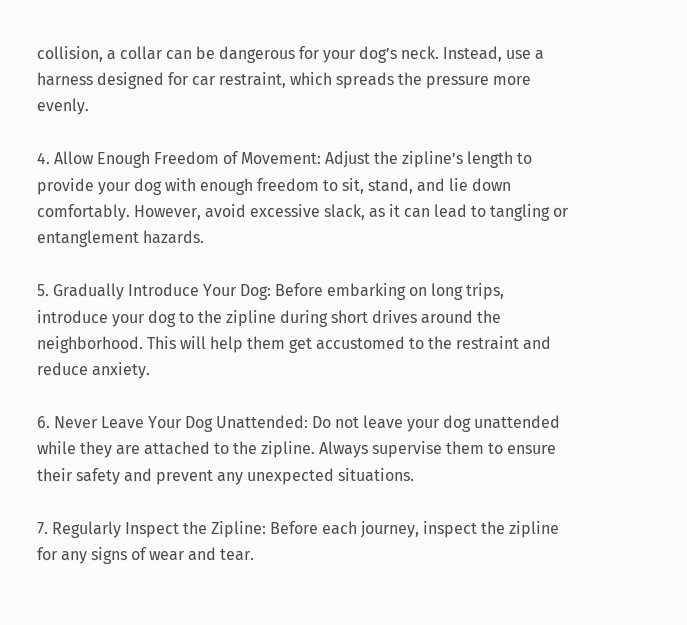collision, a collar can be dangerous for your dog’s neck. Instead, use a harness designed for car restraint, which spreads the pressure more evenly.

4. Allow Enough Freedom of Movement: Adjust the zipline’s length to provide your dog with enough freedom to sit, stand, and lie down comfortably. However, avoid excessive slack, as it can lead to tangling or entanglement hazards.

5. Gradually Introduce Your Dog: Before embarking on long trips, introduce your dog to the zipline during short drives around the neighborhood. This will help them get accustomed to the restraint and reduce anxiety.

6. Never Leave Your Dog Unattended: Do not leave your dog unattended while they are attached to the zipline. Always supervise them to ensure their safety and prevent any unexpected situations.

7. Regularly Inspect the Zipline: Before each journey, inspect the zipline for any signs of wear and tear.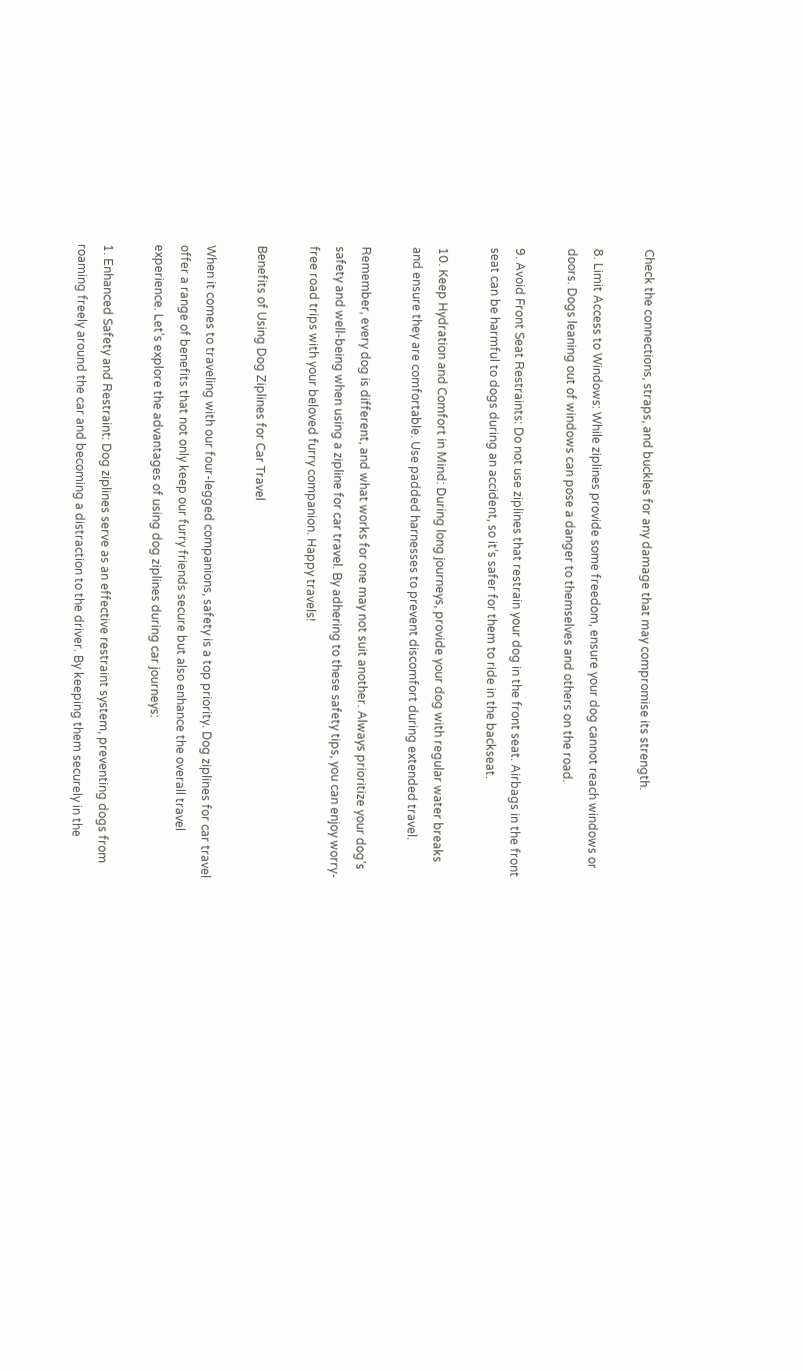Check the connections, straps, and buckles for any damage that may compromise its strength.

8. Limit Access to Windows: While ziplines provide some freedom, ensure your dog cannot reach windows or doors. Dogs leaning out of windows can pose a danger to themselves and others on the road.

9. Avoid Front Seat Restraints: Do not use ziplines that restrain your dog in the front seat. Airbags in the front seat can be harmful to dogs during an accident, so it’s safer for them to ride in the backseat.

10. Keep Hydration and Comfort in Mind: During long journeys, provide your dog with regular water breaks and ensure they are comfortable. Use padded harnesses to prevent discomfort during extended travel.

Remember, every dog is different, and what works for one may not suit another. Always prioritize your dog’s safety and well-being when using a zipline for car travel. By adhering to these safety tips, you can enjoy worry-free road trips with your beloved furry companion. Happy travels!

Benefits of Using Dog Ziplines for Car Travel

When it comes to traveling with our four-legged companions, safety is a top priority. Dog ziplines for car travel offer a range of benefits that not only keep our furry friends secure but also enhance the overall travel experience. Let’s explore the advantages of using dog ziplines during car journeys:

1. Enhanced Safety and Restraint: Dog ziplines serve as an effective restraint system, preventing dogs from roaming freely around the car and becoming a distraction to the driver. By keeping them securely in the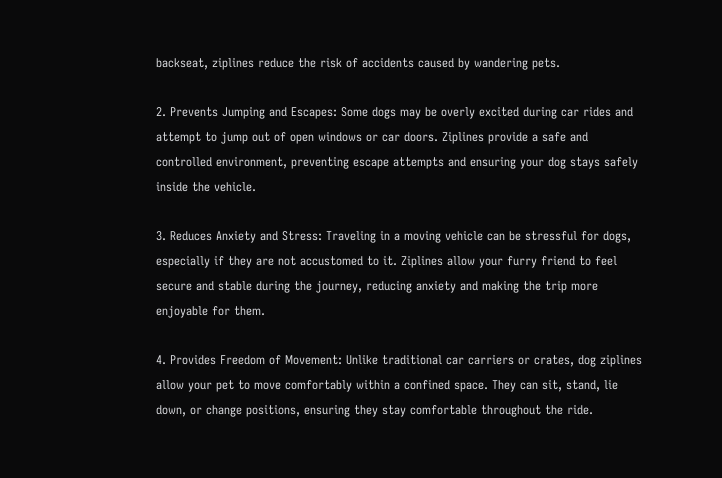backseat, ziplines reduce the risk of accidents caused by wandering pets.

2. Prevents Jumping and Escapes: Some dogs may be overly excited during car rides and attempt to jump out of open windows or car doors. Ziplines provide a safe and controlled environment, preventing escape attempts and ensuring your dog stays safely inside the vehicle.

3. Reduces Anxiety and Stress: Traveling in a moving vehicle can be stressful for dogs, especially if they are not accustomed to it. Ziplines allow your furry friend to feel secure and stable during the journey, reducing anxiety and making the trip more enjoyable for them.

4. Provides Freedom of Movement: Unlike traditional car carriers or crates, dog ziplines allow your pet to move comfortably within a confined space. They can sit, stand, lie down, or change positions, ensuring they stay comfortable throughout the ride.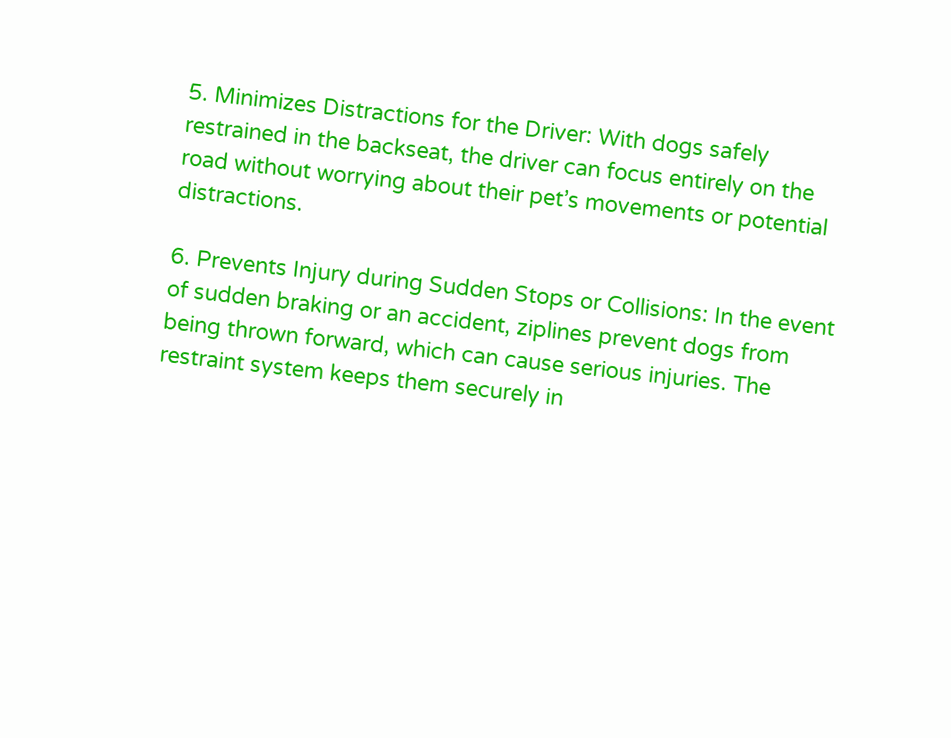5. Minimizes Distractions for the Driver: With dogs safely restrained in the backseat, the driver can focus entirely on the road without worrying about their pet’s movements or potential distractions.

6. Prevents Injury during Sudden Stops or Collisions: In the event of sudden braking or an accident, ziplines prevent dogs from being thrown forward, which can cause serious injuries. The restraint system keeps them securely in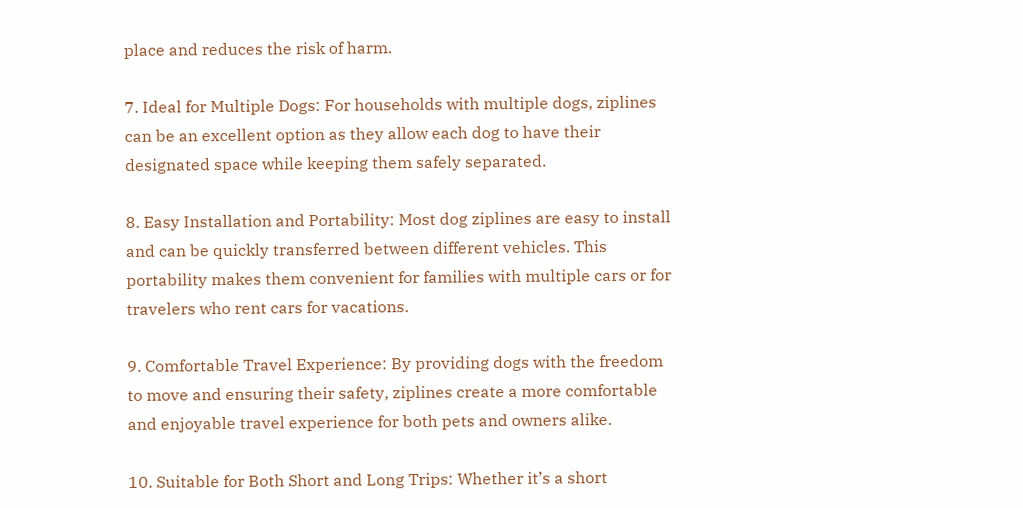place and reduces the risk of harm.

7. Ideal for Multiple Dogs: For households with multiple dogs, ziplines can be an excellent option as they allow each dog to have their designated space while keeping them safely separated.

8. Easy Installation and Portability: Most dog ziplines are easy to install and can be quickly transferred between different vehicles. This portability makes them convenient for families with multiple cars or for travelers who rent cars for vacations.

9. Comfortable Travel Experience: By providing dogs with the freedom to move and ensuring their safety, ziplines create a more comfortable and enjoyable travel experience for both pets and owners alike.

10. Suitable for Both Short and Long Trips: Whether it’s a short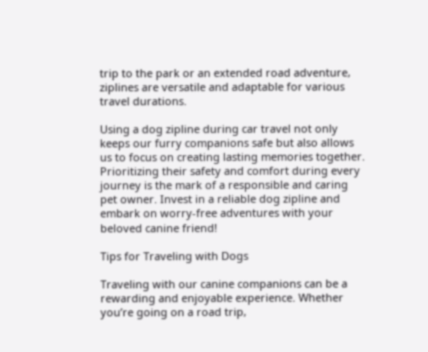trip to the park or an extended road adventure, ziplines are versatile and adaptable for various travel durations.

Using a dog zipline during car travel not only keeps our furry companions safe but also allows us to focus on creating lasting memories together. Prioritizing their safety and comfort during every journey is the mark of a responsible and caring pet owner. Invest in a reliable dog zipline and embark on worry-free adventures with your beloved canine friend!

Tips for Traveling with Dogs

Traveling with our canine companions can be a rewarding and enjoyable experience. Whether you’re going on a road trip,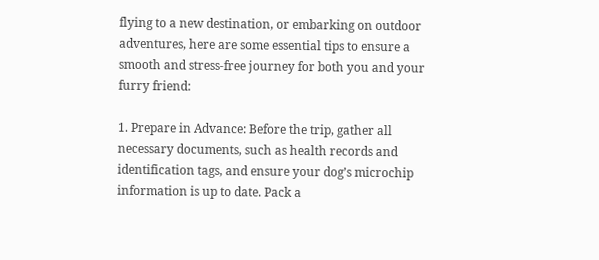flying to a new destination, or embarking on outdoor adventures, here are some essential tips to ensure a smooth and stress-free journey for both you and your furry friend:

1. Prepare in Advance: Before the trip, gather all necessary documents, such as health records and identification tags, and ensure your dog’s microchip information is up to date. Pack a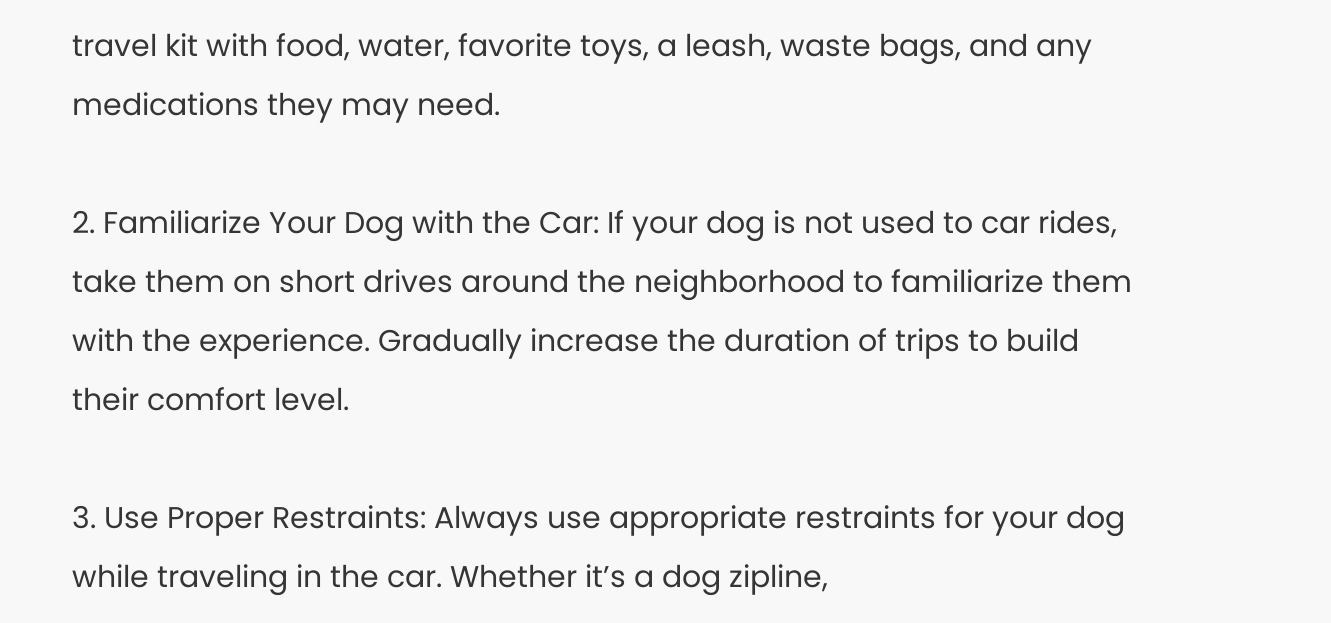travel kit with food, water, favorite toys, a leash, waste bags, and any medications they may need.

2. Familiarize Your Dog with the Car: If your dog is not used to car rides, take them on short drives around the neighborhood to familiarize them with the experience. Gradually increase the duration of trips to build their comfort level.

3. Use Proper Restraints: Always use appropriate restraints for your dog while traveling in the car. Whether it’s a dog zipline,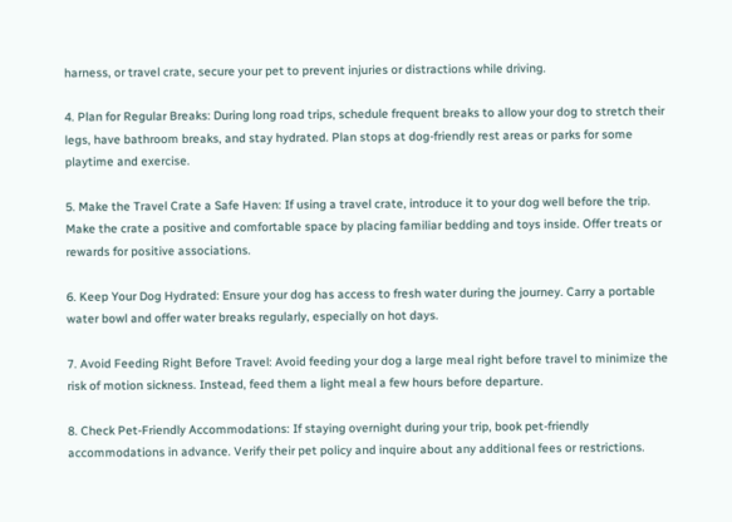harness, or travel crate, secure your pet to prevent injuries or distractions while driving.

4. Plan for Regular Breaks: During long road trips, schedule frequent breaks to allow your dog to stretch their legs, have bathroom breaks, and stay hydrated. Plan stops at dog-friendly rest areas or parks for some playtime and exercise.

5. Make the Travel Crate a Safe Haven: If using a travel crate, introduce it to your dog well before the trip. Make the crate a positive and comfortable space by placing familiar bedding and toys inside. Offer treats or rewards for positive associations.

6. Keep Your Dog Hydrated: Ensure your dog has access to fresh water during the journey. Carry a portable water bowl and offer water breaks regularly, especially on hot days.

7. Avoid Feeding Right Before Travel: Avoid feeding your dog a large meal right before travel to minimize the risk of motion sickness. Instead, feed them a light meal a few hours before departure.

8. Check Pet-Friendly Accommodations: If staying overnight during your trip, book pet-friendly accommodations in advance. Verify their pet policy and inquire about any additional fees or restrictions.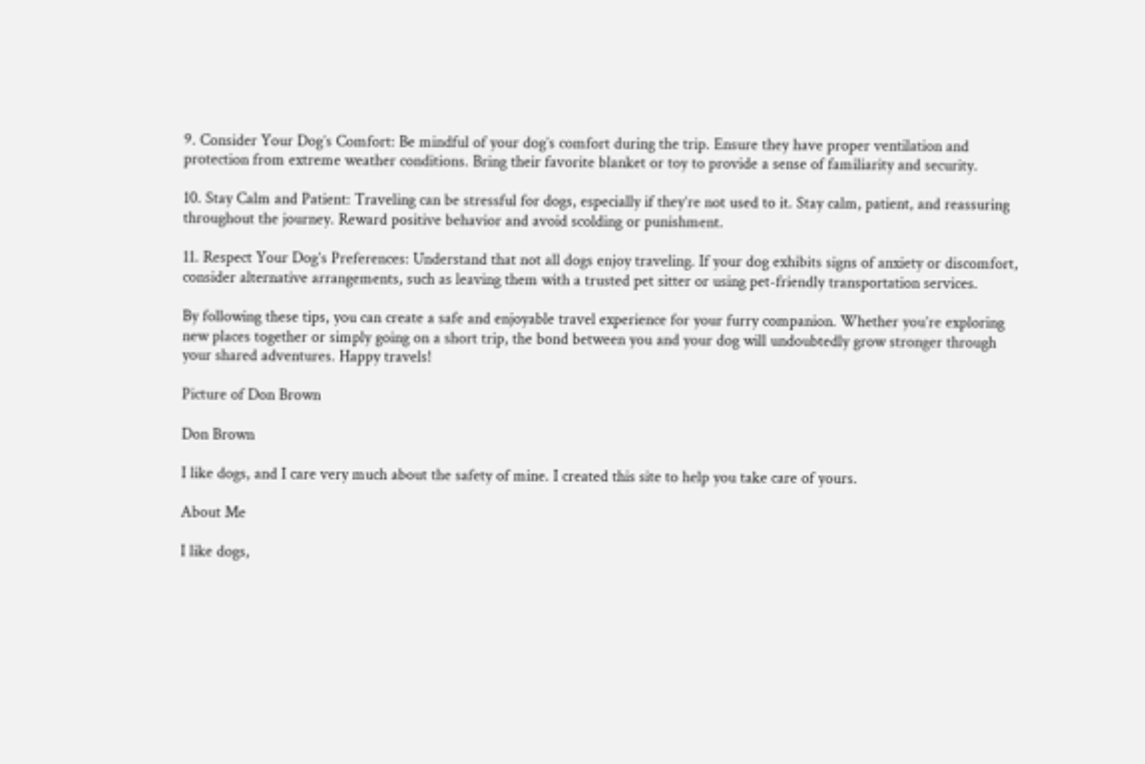9. Consider Your Dog’s Comfort: Be mindful of your dog’s comfort during the trip. Ensure they have proper ventilation and protection from extreme weather conditions. Bring their favorite blanket or toy to provide a sense of familiarity and security.

10. Stay Calm and Patient: Traveling can be stressful for dogs, especially if they’re not used to it. Stay calm, patient, and reassuring throughout the journey. Reward positive behavior and avoid scolding or punishment.

11. Respect Your Dog’s Preferences: Understand that not all dogs enjoy traveling. If your dog exhibits signs of anxiety or discomfort, consider alternative arrangements, such as leaving them with a trusted pet sitter or using pet-friendly transportation services.

By following these tips, you can create a safe and enjoyable travel experience for your furry companion. Whether you’re exploring new places together or simply going on a short trip, the bond between you and your dog will undoubtedly grow stronger through your shared adventures. Happy travels!

Picture of Don Brown

Don Brown

I like dogs, and I care very much about the safety of mine. I created this site to help you take care of yours.

About Me

I like dogs,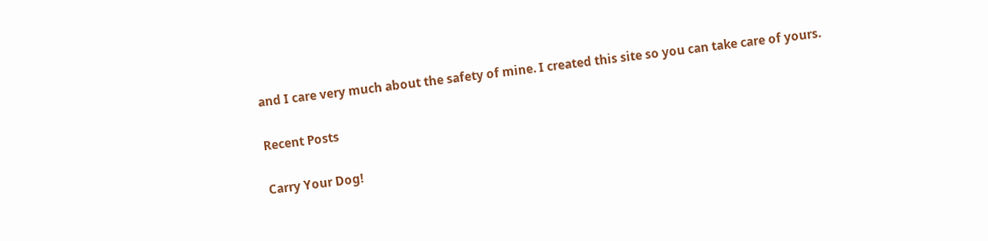and I care very much about the safety of mine. I created this site so you can take care of yours.

Recent Posts

Carry Your Dog!